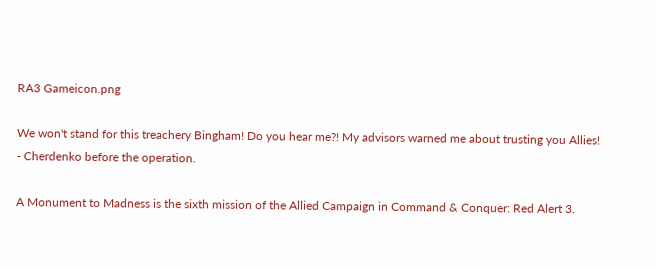RA3 Gameicon.png

We won't stand for this treachery Bingham! Do you hear me?! My advisors warned me about trusting you Allies!
- Cherdenko before the operation.

A Monument to Madness is the sixth mission of the Allied Campaign in Command & Conquer: Red Alert 3.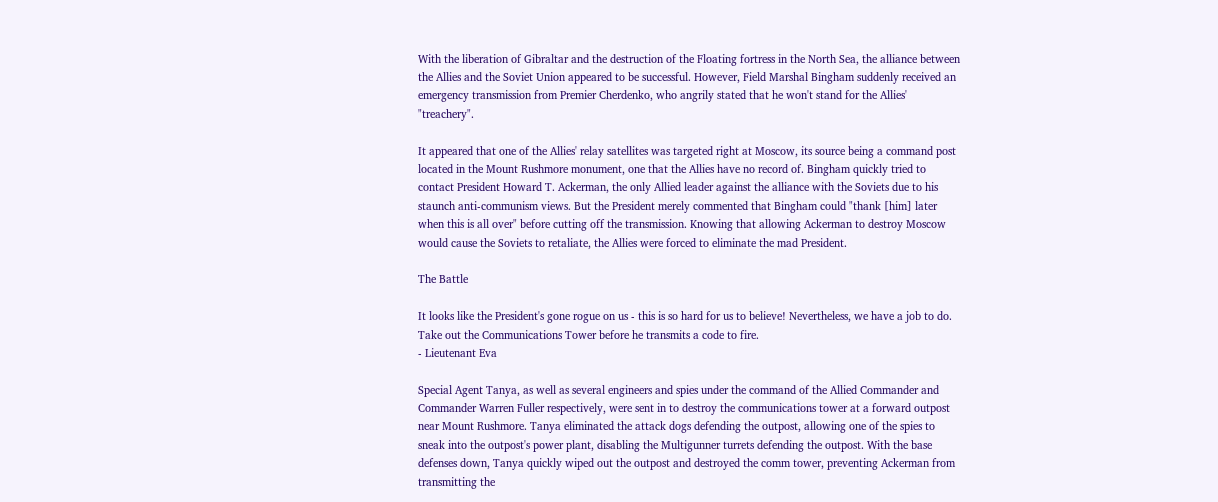With the liberation of Gibraltar and the destruction of the Floating fortress in the North Sea, the alliance between the Allies and the Soviet Union appeared to be successful. However, Field Marshal Bingham suddenly received an emergency transmission from Premier Cherdenko, who angrily stated that he won't stand for the Allies' "treachery".

It appeared that one of the Allies' relay satellites was targeted right at Moscow, its source being a command post located in the Mount Rushmore monument, one that the Allies have no record of. Bingham quickly tried to contact President Howard T. Ackerman, the only Allied leader against the alliance with the Soviets due to his staunch anti-communism views. But the President merely commented that Bingham could "thank [him] later when this is all over" before cutting off the transmission. Knowing that allowing Ackerman to destroy Moscow would cause the Soviets to retaliate, the Allies were forced to eliminate the mad President.

The Battle

It looks like the President's gone rogue on us - this is so hard for us to believe! Nevertheless, we have a job to do. Take out the Communications Tower before he transmits a code to fire.
- Lieutenant Eva

Special Agent Tanya, as well as several engineers and spies under the command of the Allied Commander and Commander Warren Fuller respectively, were sent in to destroy the communications tower at a forward outpost near Mount Rushmore. Tanya eliminated the attack dogs defending the outpost, allowing one of the spies to sneak into the outpost's power plant, disabling the Multigunner turrets defending the outpost. With the base defenses down, Tanya quickly wiped out the outpost and destroyed the comm tower, preventing Ackerman from transmitting the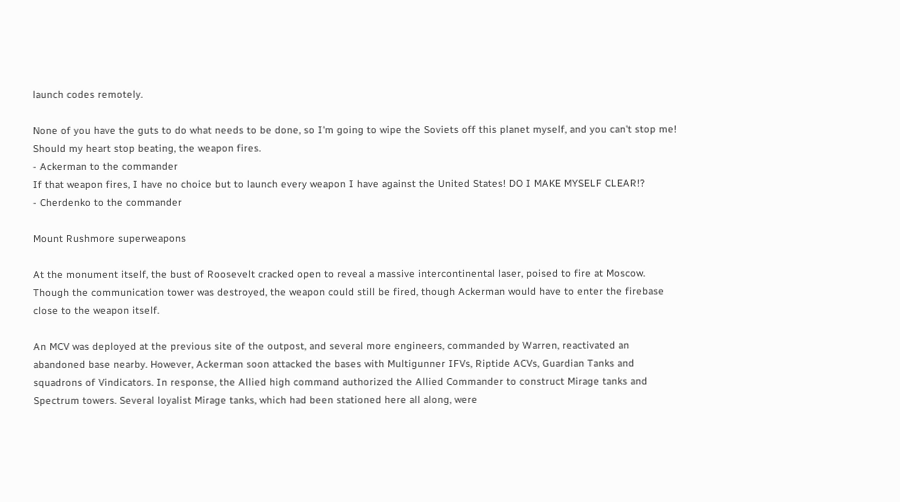launch codes remotely.

None of you have the guts to do what needs to be done, so I'm going to wipe the Soviets off this planet myself, and you can't stop me! Should my heart stop beating, the weapon fires.
- Ackerman to the commander
If that weapon fires, I have no choice but to launch every weapon I have against the United States! DO I MAKE MYSELF CLEAR!?
- Cherdenko to the commander

Mount Rushmore superweapons

At the monument itself, the bust of Roosevelt cracked open to reveal a massive intercontinental laser, poised to fire at Moscow. Though the communication tower was destroyed, the weapon could still be fired, though Ackerman would have to enter the firebase close to the weapon itself.

An MCV was deployed at the previous site of the outpost, and several more engineers, commanded by Warren, reactivated an abandoned base nearby. However, Ackerman soon attacked the bases with Multigunner IFVs, Riptide ACVs, Guardian Tanks and squadrons of Vindicators. In response, the Allied high command authorized the Allied Commander to construct Mirage tanks and Spectrum towers. Several loyalist Mirage tanks, which had been stationed here all along, were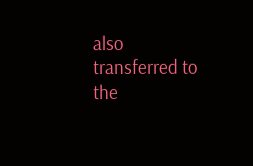also transferred to the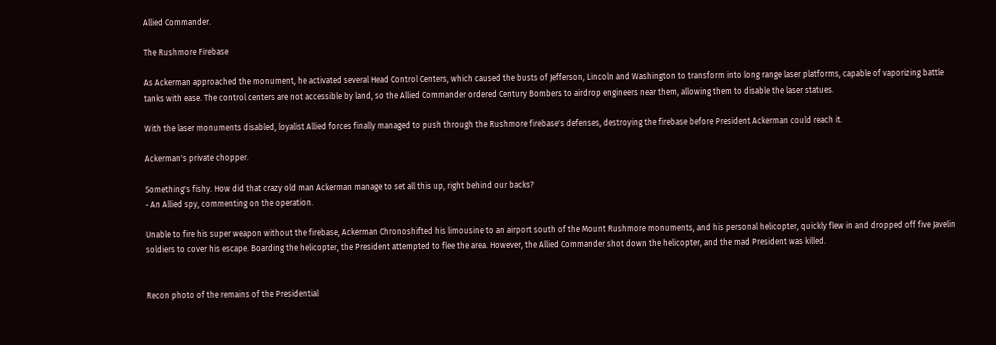Allied Commander.

The Rushmore Firebase

As Ackerman approached the monument, he activated several Head Control Centers, which caused the busts of Jefferson, Lincoln and Washington to transform into long range laser platforms, capable of vaporizing battle tanks with ease. The control centers are not accessible by land, so the Allied Commander ordered Century Bombers to airdrop engineers near them, allowing them to disable the laser statues.

With the laser monuments disabled, loyalist Allied forces finally managed to push through the Rushmore firebase's defenses, destroying the firebase before President Ackerman could reach it.

Ackerman's private chopper.

Something's fishy. How did that crazy old man Ackerman manage to set all this up, right behind our backs?
- An Allied spy, commenting on the operation.

Unable to fire his super weapon without the firebase, Ackerman Chronoshifted his limousine to an airport south of the Mount Rushmore monuments, and his personal helicopter, quickly flew in and dropped off five Javelin soldiers to cover his escape. Boarding the helicopter, the President attempted to flee the area. However, the Allied Commander shot down the helicopter, and the mad President was killed.


Recon photo of the remains of the Presidential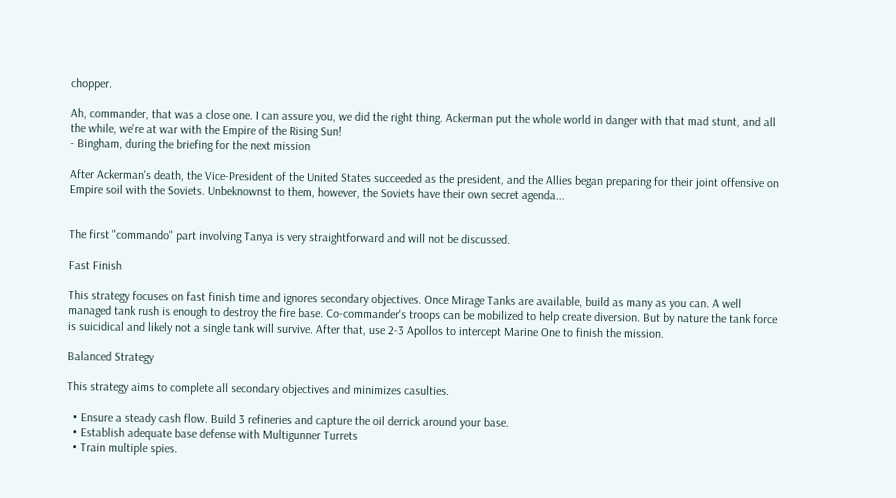chopper.

Ah, commander, that was a close one. I can assure you, we did the right thing. Ackerman put the whole world in danger with that mad stunt, and all the while, we're at war with the Empire of the Rising Sun!
- Bingham, during the briefing for the next mission

After Ackerman's death, the Vice-President of the United States succeeded as the president, and the Allies began preparing for their joint offensive on Empire soil with the Soviets. Unbeknownst to them, however, the Soviets have their own secret agenda...


The first "commando" part involving Tanya is very straightforward and will not be discussed.

Fast Finish

This strategy focuses on fast finish time and ignores secondary objectives. Once Mirage Tanks are available, build as many as you can. A well managed tank rush is enough to destroy the fire base. Co-commander's troops can be mobilized to help create diversion. But by nature the tank force is suicidical and likely not a single tank will survive. After that, use 2-3 Apollos to intercept Marine One to finish the mission.

Balanced Strategy

This strategy aims to complete all secondary objectives and minimizes casulties.

  • Ensure a steady cash flow. Build 3 refineries and capture the oil derrick around your base.
  • Establish adequate base defense with Multigunner Turrets
  • Train multiple spies.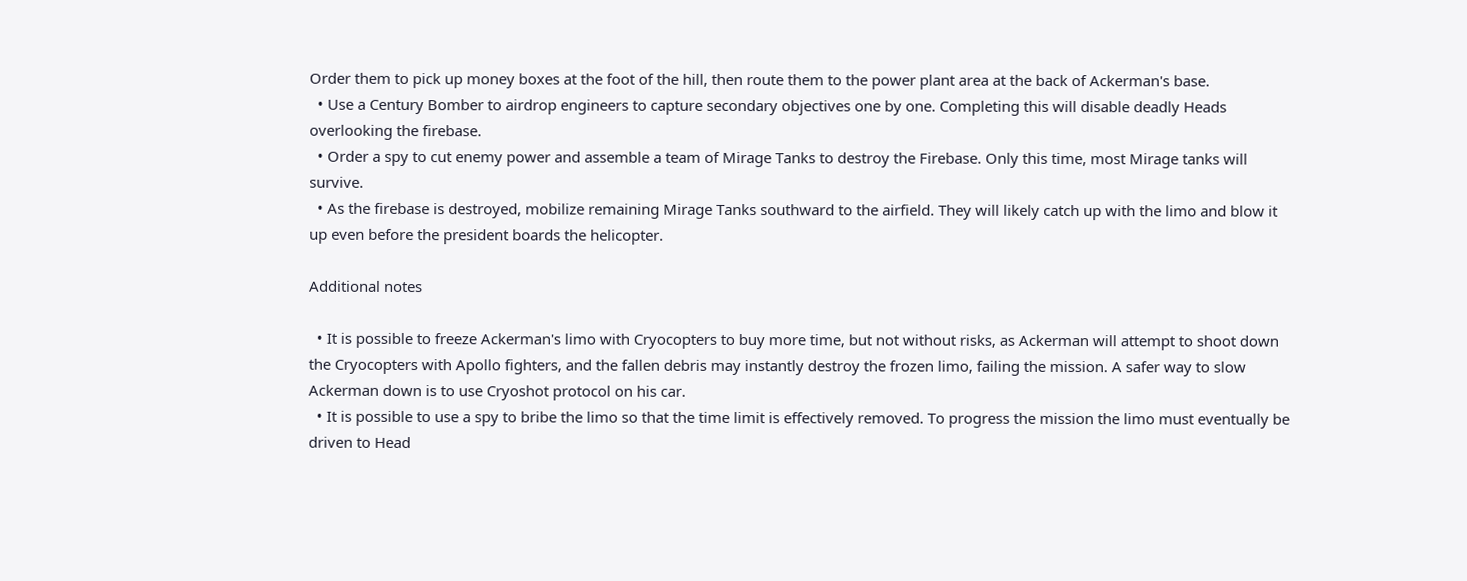Order them to pick up money boxes at the foot of the hill, then route them to the power plant area at the back of Ackerman's base.
  • Use a Century Bomber to airdrop engineers to capture secondary objectives one by one. Completing this will disable deadly Heads overlooking the firebase.
  • Order a spy to cut enemy power and assemble a team of Mirage Tanks to destroy the Firebase. Only this time, most Mirage tanks will survive.
  • As the firebase is destroyed, mobilize remaining Mirage Tanks southward to the airfield. They will likely catch up with the limo and blow it up even before the president boards the helicopter.

Additional notes

  • It is possible to freeze Ackerman's limo with Cryocopters to buy more time, but not without risks, as Ackerman will attempt to shoot down the Cryocopters with Apollo fighters, and the fallen debris may instantly destroy the frozen limo, failing the mission. A safer way to slow Ackerman down is to use Cryoshot protocol on his car.
  • It is possible to use a spy to bribe the limo so that the time limit is effectively removed. To progress the mission the limo must eventually be driven to Head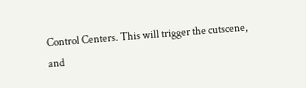Control Centers. This will trigger the cutscene, and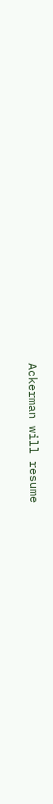Ackerman will resume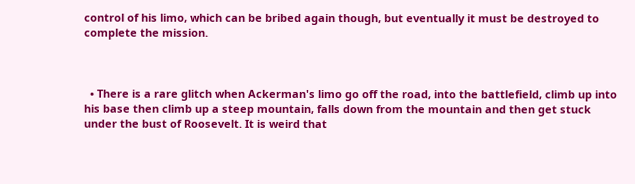control of his limo, which can be bribed again though, but eventually it must be destroyed to complete the mission.



  • There is a rare glitch when Ackerman's limo go off the road, into the battlefield, climb up into his base then climb up a steep mountain, falls down from the mountain and then get stuck under the bust of Roosevelt. It is weird that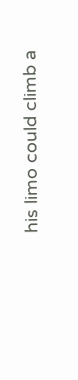his limo could climb a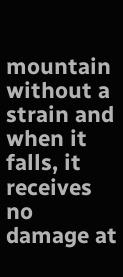mountain without a strain and when it falls, it receives no damage at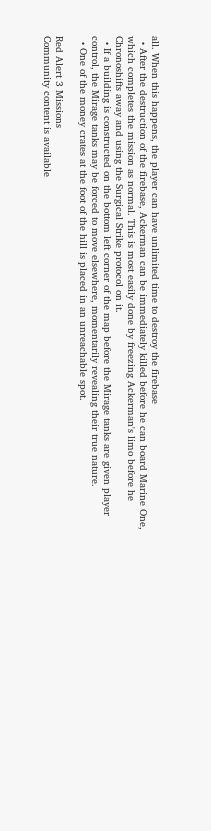all. When this happens, the player can have unlimited time to destroy the firebase
  • After the destruction of the firebase, Ackerman can be immediately killed before he can board Marine One, which completes the mission as normal. This is most easily done by freezing Ackerman's limo before he Chronoshifts away and using the Surgical Strike protocol on it.
  • If a building is constructed on the bottom left corner of the map before the Mirage tanks are given player control, the Mirage tanks may be forced to move elsewhere, momentarily revealing their true nature.
  • One of the money crates at the foot of the hill is placed in an unreachable spot.

Red Alert 3 Missions
Community content is available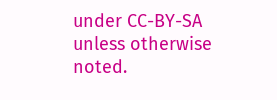under CC-BY-SA unless otherwise noted.